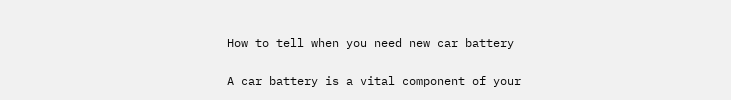How to tell when you need new car battery

A car battery is a vital component of your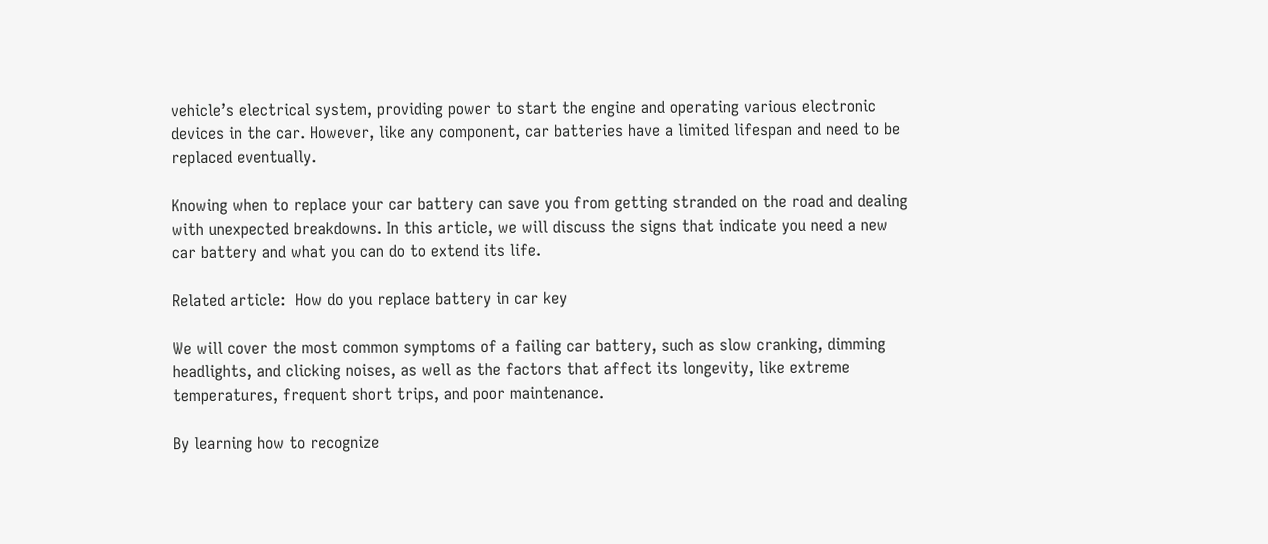vehicle’s electrical system, providing power to start the engine and operating various electronic devices in the car. However, like any component, car batteries have a limited lifespan and need to be replaced eventually.

Knowing when to replace your car battery can save you from getting stranded on the road and dealing with unexpected breakdowns. In this article, we will discuss the signs that indicate you need a new car battery and what you can do to extend its life.

Related article:  How do you replace battery in car key

We will cover the most common symptoms of a failing car battery, such as slow cranking, dimming headlights, and clicking noises, as well as the factors that affect its longevity, like extreme temperatures, frequent short trips, and poor maintenance.

By learning how to recognize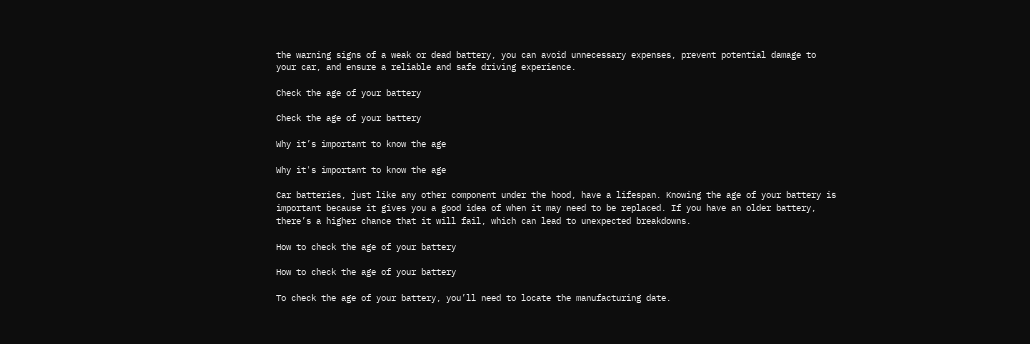the warning signs of a weak or dead battery, you can avoid unnecessary expenses, prevent potential damage to your car, and ensure a reliable and safe driving experience.

Check the age of your battery

Check the age of your battery

Why it’s important to know the age

Why it's important to know the age

Car batteries, just like any other component under the hood, have a lifespan. Knowing the age of your battery is important because it gives you a good idea of when it may need to be replaced. If you have an older battery, there’s a higher chance that it will fail, which can lead to unexpected breakdowns.

How to check the age of your battery

How to check the age of your battery

To check the age of your battery, you’ll need to locate the manufacturing date.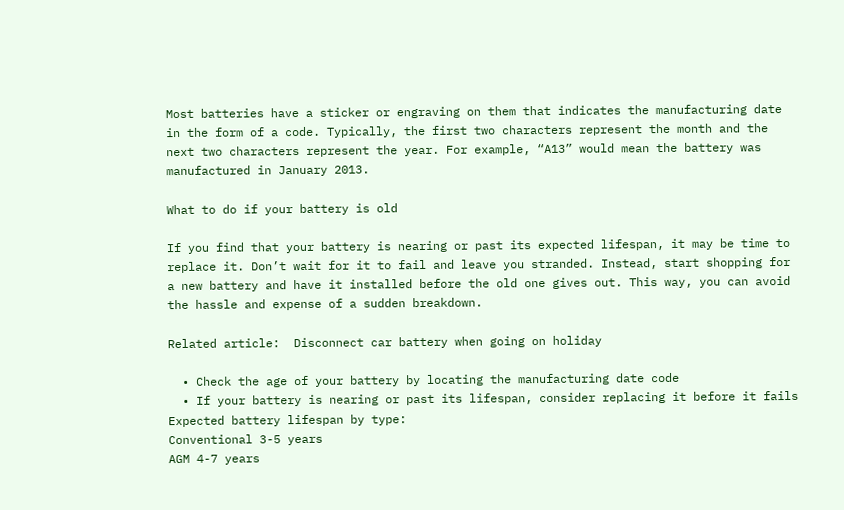Most batteries have a sticker or engraving on them that indicates the manufacturing date in the form of a code. Typically, the first two characters represent the month and the next two characters represent the year. For example, “A13” would mean the battery was manufactured in January 2013.

What to do if your battery is old

If you find that your battery is nearing or past its expected lifespan, it may be time to replace it. Don’t wait for it to fail and leave you stranded. Instead, start shopping for a new battery and have it installed before the old one gives out. This way, you can avoid the hassle and expense of a sudden breakdown.

Related article:  Disconnect car battery when going on holiday

  • Check the age of your battery by locating the manufacturing date code
  • If your battery is nearing or past its lifespan, consider replacing it before it fails
Expected battery lifespan by type:
Conventional 3-5 years
AGM 4-7 years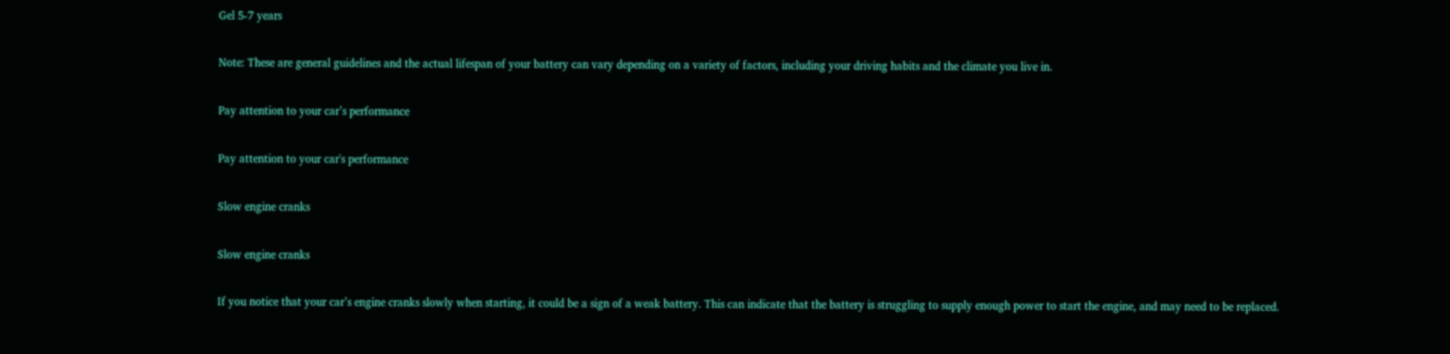Gel 5-7 years

Note: These are general guidelines and the actual lifespan of your battery can vary depending on a variety of factors, including your driving habits and the climate you live in.

Pay attention to your car’s performance

Pay attention to your car's performance

Slow engine cranks

Slow engine cranks

If you notice that your car’s engine cranks slowly when starting, it could be a sign of a weak battery. This can indicate that the battery is struggling to supply enough power to start the engine, and may need to be replaced.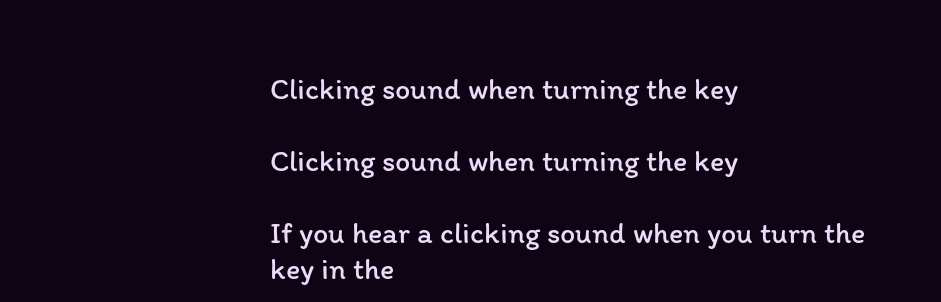Clicking sound when turning the key

Clicking sound when turning the key

If you hear a clicking sound when you turn the key in the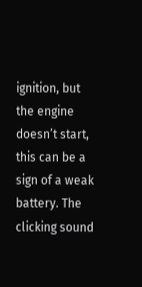ignition, but the engine doesn’t start, this can be a sign of a weak battery. The clicking sound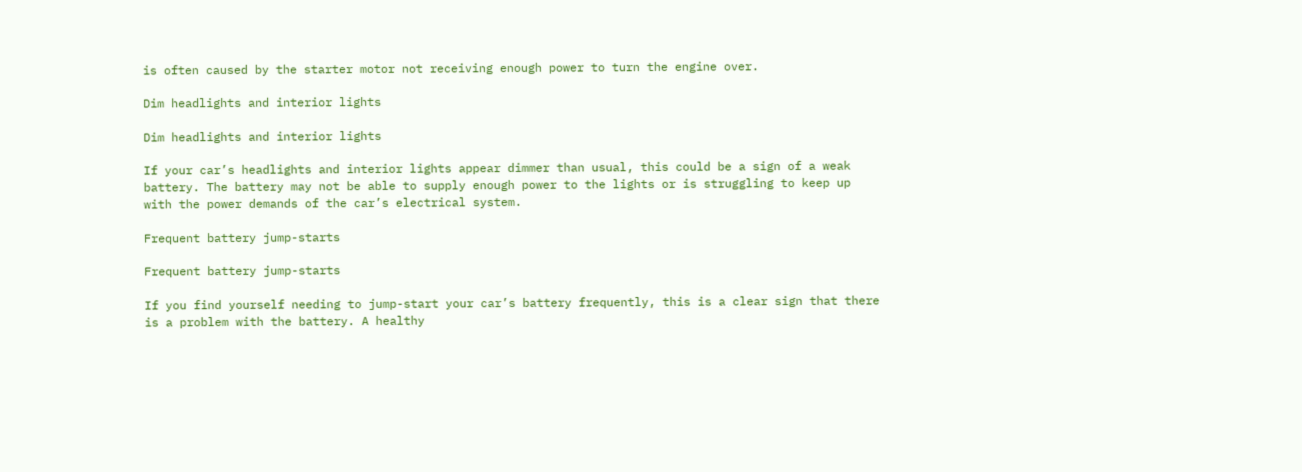is often caused by the starter motor not receiving enough power to turn the engine over.

Dim headlights and interior lights

Dim headlights and interior lights

If your car’s headlights and interior lights appear dimmer than usual, this could be a sign of a weak battery. The battery may not be able to supply enough power to the lights or is struggling to keep up with the power demands of the car’s electrical system.

Frequent battery jump-starts

Frequent battery jump-starts

If you find yourself needing to jump-start your car’s battery frequently, this is a clear sign that there is a problem with the battery. A healthy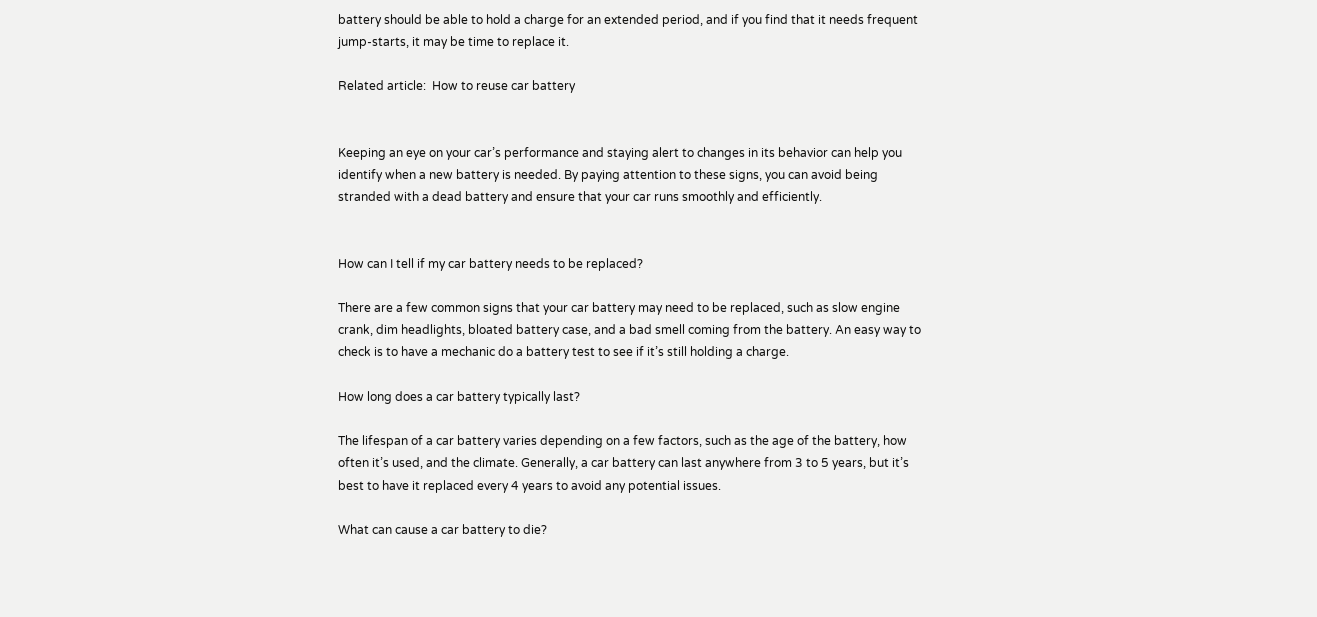battery should be able to hold a charge for an extended period, and if you find that it needs frequent jump-starts, it may be time to replace it.

Related article:  How to reuse car battery


Keeping an eye on your car’s performance and staying alert to changes in its behavior can help you identify when a new battery is needed. By paying attention to these signs, you can avoid being stranded with a dead battery and ensure that your car runs smoothly and efficiently.


How can I tell if my car battery needs to be replaced?

There are a few common signs that your car battery may need to be replaced, such as slow engine crank, dim headlights, bloated battery case, and a bad smell coming from the battery. An easy way to check is to have a mechanic do a battery test to see if it’s still holding a charge.

How long does a car battery typically last?

The lifespan of a car battery varies depending on a few factors, such as the age of the battery, how often it’s used, and the climate. Generally, a car battery can last anywhere from 3 to 5 years, but it’s best to have it replaced every 4 years to avoid any potential issues.

What can cause a car battery to die?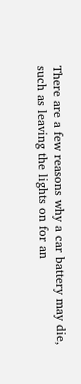There are a few reasons why a car battery may die, such as leaving the lights on for an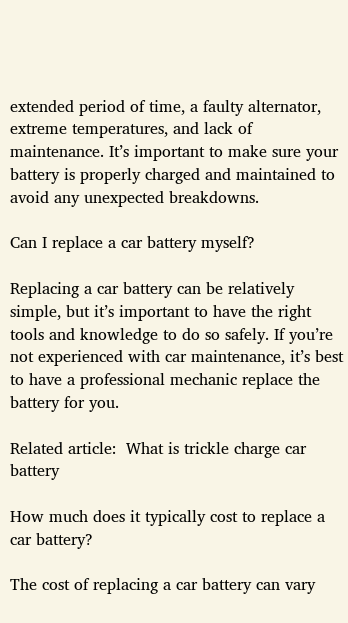extended period of time, a faulty alternator, extreme temperatures, and lack of maintenance. It’s important to make sure your battery is properly charged and maintained to avoid any unexpected breakdowns.

Can I replace a car battery myself?

Replacing a car battery can be relatively simple, but it’s important to have the right tools and knowledge to do so safely. If you’re not experienced with car maintenance, it’s best to have a professional mechanic replace the battery for you.

Related article:  What is trickle charge car battery

How much does it typically cost to replace a car battery?

The cost of replacing a car battery can vary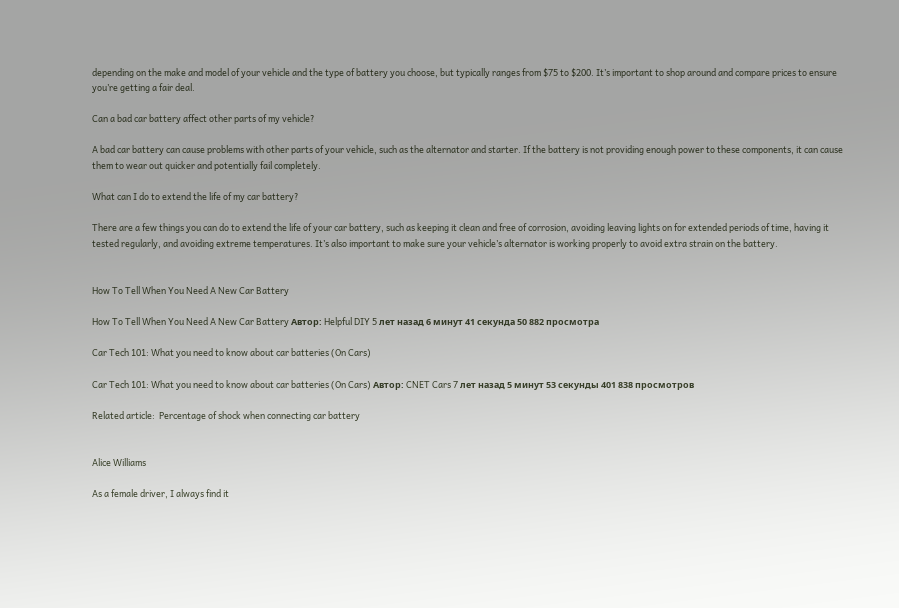depending on the make and model of your vehicle and the type of battery you choose, but typically ranges from $75 to $200. It’s important to shop around and compare prices to ensure you’re getting a fair deal.

Can a bad car battery affect other parts of my vehicle?

A bad car battery can cause problems with other parts of your vehicle, such as the alternator and starter. If the battery is not providing enough power to these components, it can cause them to wear out quicker and potentially fail completely.

What can I do to extend the life of my car battery?

There are a few things you can do to extend the life of your car battery, such as keeping it clean and free of corrosion, avoiding leaving lights on for extended periods of time, having it tested regularly, and avoiding extreme temperatures. It’s also important to make sure your vehicle’s alternator is working properly to avoid extra strain on the battery.


How To Tell When You Need A New Car Battery

How To Tell When You Need A New Car Battery Автор: Helpful DIY 5 лет назад 6 минут 41 секунда 50 882 просмотра

Car Tech 101: What you need to know about car batteries (On Cars)

Car Tech 101: What you need to know about car batteries (On Cars) Автор: CNET Cars 7 лет назад 5 минут 53 секунды 401 838 просмотров

Related article:  Percentage of shock when connecting car battery


Alice Williams

As a female driver, I always find it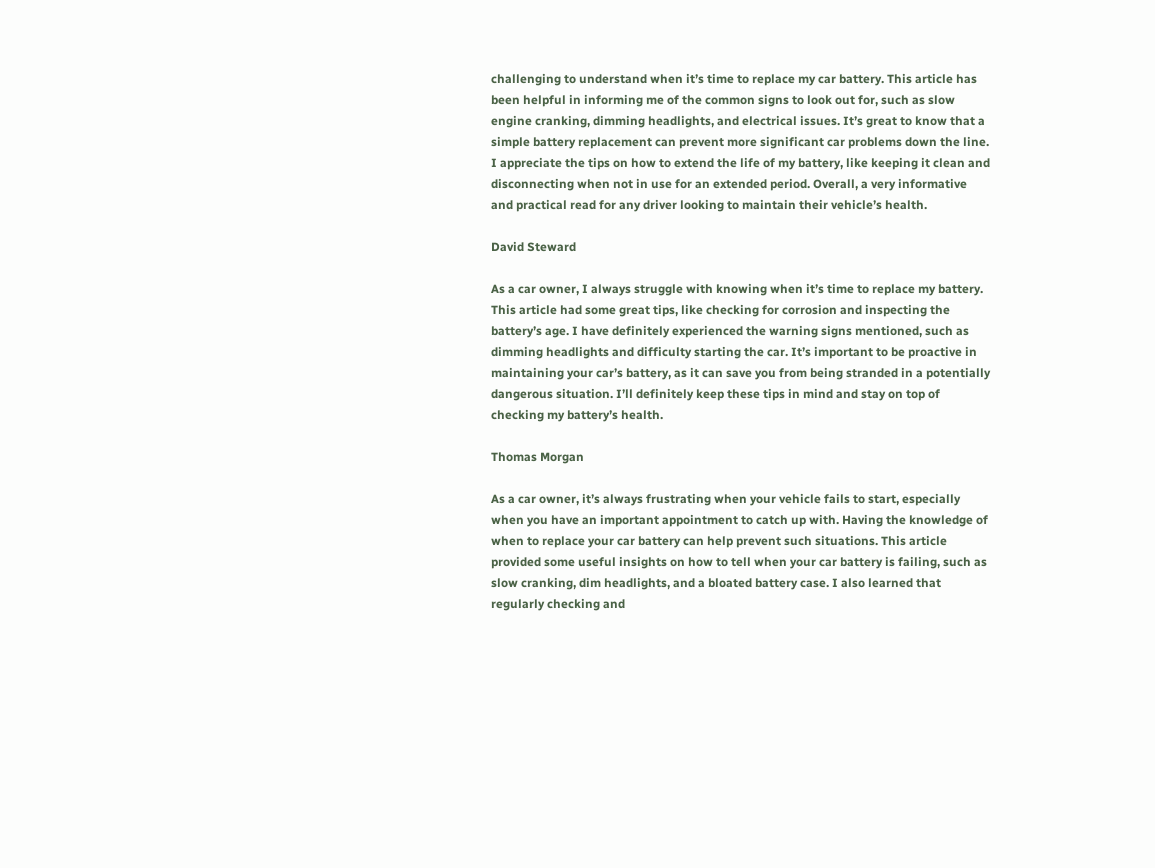challenging to understand when it’s time to replace my car battery. This article has been helpful in informing me of the common signs to look out for, such as slow engine cranking, dimming headlights, and electrical issues. It’s great to know that a simple battery replacement can prevent more significant car problems down the line. I appreciate the tips on how to extend the life of my battery, like keeping it clean and disconnecting when not in use for an extended period. Overall, a very informative and practical read for any driver looking to maintain their vehicle’s health.

David Steward

As a car owner, I always struggle with knowing when it’s time to replace my battery. This article had some great tips, like checking for corrosion and inspecting the battery’s age. I have definitely experienced the warning signs mentioned, such as dimming headlights and difficulty starting the car. It’s important to be proactive in maintaining your car’s battery, as it can save you from being stranded in a potentially dangerous situation. I’ll definitely keep these tips in mind and stay on top of checking my battery’s health.

Thomas Morgan

As a car owner, it’s always frustrating when your vehicle fails to start, especially when you have an important appointment to catch up with. Having the knowledge of when to replace your car battery can help prevent such situations. This article provided some useful insights on how to tell when your car battery is failing, such as slow cranking, dim headlights, and a bloated battery case. I also learned that regularly checking and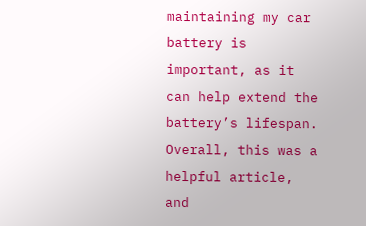maintaining my car battery is important, as it can help extend the battery’s lifespan. Overall, this was a helpful article, and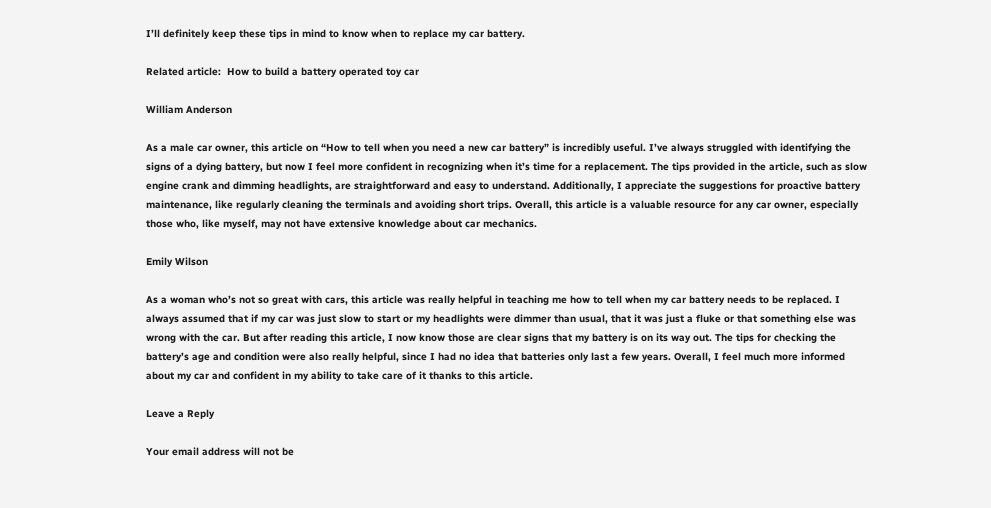I’ll definitely keep these tips in mind to know when to replace my car battery.

Related article:  How to build a battery operated toy car

William Anderson

As a male car owner, this article on “How to tell when you need a new car battery” is incredibly useful. I’ve always struggled with identifying the signs of a dying battery, but now I feel more confident in recognizing when it’s time for a replacement. The tips provided in the article, such as slow engine crank and dimming headlights, are straightforward and easy to understand. Additionally, I appreciate the suggestions for proactive battery maintenance, like regularly cleaning the terminals and avoiding short trips. Overall, this article is a valuable resource for any car owner, especially those who, like myself, may not have extensive knowledge about car mechanics.

Emily Wilson

As a woman who’s not so great with cars, this article was really helpful in teaching me how to tell when my car battery needs to be replaced. I always assumed that if my car was just slow to start or my headlights were dimmer than usual, that it was just a fluke or that something else was wrong with the car. But after reading this article, I now know those are clear signs that my battery is on its way out. The tips for checking the battery’s age and condition were also really helpful, since I had no idea that batteries only last a few years. Overall, I feel much more informed about my car and confident in my ability to take care of it thanks to this article.

Leave a Reply

Your email address will not be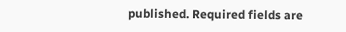published. Required fields are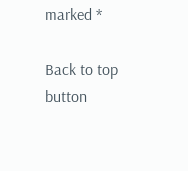marked *

Back to top button